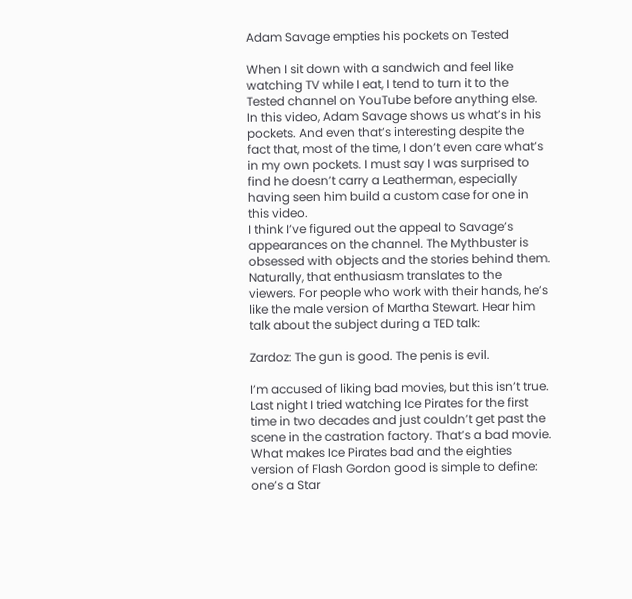Adam Savage empties his pockets on Tested

When I sit down with a sandwich and feel like watching TV while I eat, I tend to turn it to the Tested channel on YouTube before anything else. In this video, Adam Savage shows us what’s in his pockets. And even that’s interesting despite the fact that, most of the time, I don’t even care what’s in my own pockets. I must say I was surprised to find he doesn’t carry a Leatherman, especially having seen him build a custom case for one in this video.
I think I’ve figured out the appeal to Savage’s appearances on the channel. The Mythbuster is obsessed with objects and the stories behind them. Naturally, that enthusiasm translates to the viewers. For people who work with their hands, he’s like the male version of Martha Stewart. Hear him talk about the subject during a TED talk:

Zardoz: The gun is good. The penis is evil.

I’m accused of liking bad movies, but this isn’t true. Last night I tried watching Ice Pirates for the first time in two decades and just couldn’t get past the scene in the castration factory. That’s a bad movie. What makes Ice Pirates bad and the eighties version of Flash Gordon good is simple to define: one’s a Star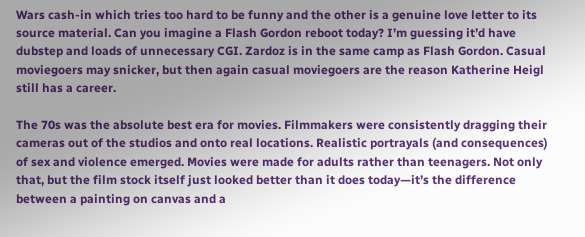Wars cash-in which tries too hard to be funny and the other is a genuine love letter to its source material. Can you imagine a Flash Gordon reboot today? I’m guessing it’d have dubstep and loads of unnecessary CGI. Zardoz is in the same camp as Flash Gordon. Casual moviegoers may snicker, but then again casual moviegoers are the reason Katherine Heigl still has a career.

The 70s was the absolute best era for movies. Filmmakers were consistently dragging their cameras out of the studios and onto real locations. Realistic portrayals (and consequences) of sex and violence emerged. Movies were made for adults rather than teenagers. Not only that, but the film stock itself just looked better than it does today—it’s the difference between a painting on canvas and a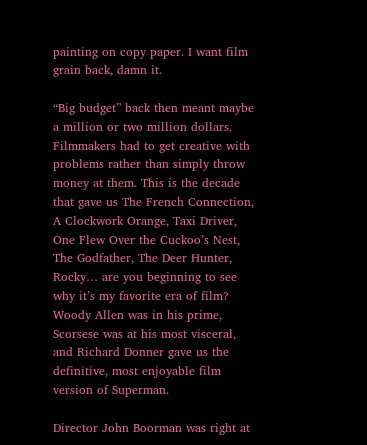painting on copy paper. I want film grain back, damn it.

“Big budget” back then meant maybe a million or two million dollars. Filmmakers had to get creative with problems rather than simply throw money at them. This is the decade that gave us The French Connection, A Clockwork Orange, Taxi Driver, One Flew Over the Cuckoo’s Nest, The Godfather, The Deer Hunter, Rocky… are you beginning to see why it’s my favorite era of film? Woody Allen was in his prime, Scorsese was at his most visceral, and Richard Donner gave us the definitive, most enjoyable film version of Superman.

Director John Boorman was right at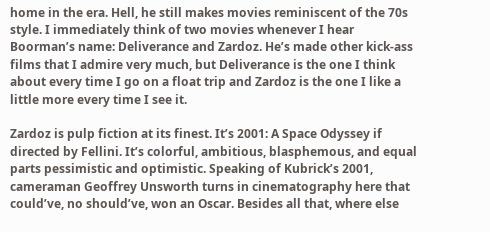home in the era. Hell, he still makes movies reminiscent of the 70s style. I immediately think of two movies whenever I hear Boorman’s name: Deliverance and Zardoz. He’s made other kick-ass films that I admire very much, but Deliverance is the one I think about every time I go on a float trip and Zardoz is the one I like a little more every time I see it.

Zardoz is pulp fiction at its finest. It’s 2001: A Space Odyssey if directed by Fellini. It’s colorful, ambitious, blasphemous, and equal parts pessimistic and optimistic. Speaking of Kubrick’s 2001, cameraman Geoffrey Unsworth turns in cinematography here that could’ve, no should’ve, won an Oscar. Besides all that, where else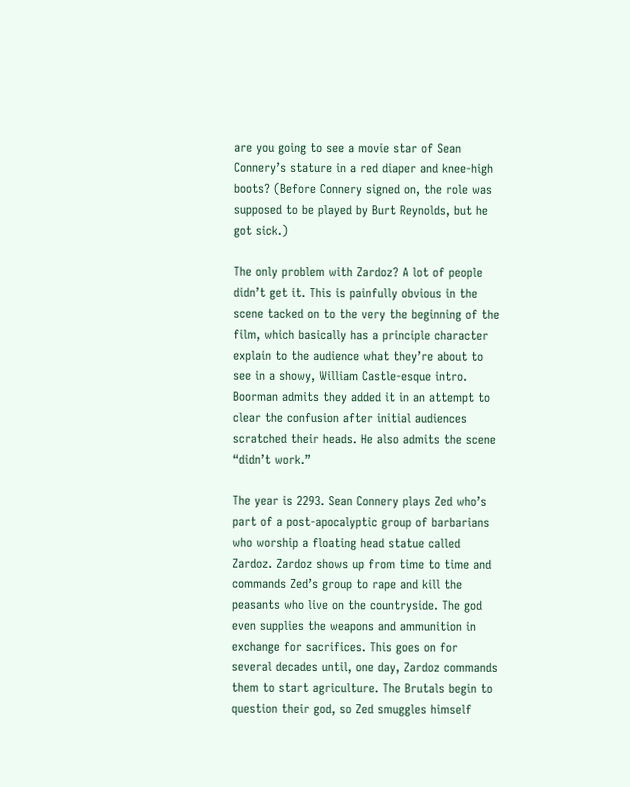are you going to see a movie star of Sean Connery’s stature in a red diaper and knee-high boots? (Before Connery signed on, the role was supposed to be played by Burt Reynolds, but he got sick.)

The only problem with Zardoz? A lot of people didn’t get it. This is painfully obvious in the scene tacked on to the very the beginning of the film, which basically has a principle character explain to the audience what they’re about to see in a showy, William Castle-esque intro. Boorman admits they added it in an attempt to clear the confusion after initial audiences scratched their heads. He also admits the scene “didn’t work.”

The year is 2293. Sean Connery plays Zed who’s part of a post-apocalyptic group of barbarians who worship a floating head statue called Zardoz. Zardoz shows up from time to time and commands Zed’s group to rape and kill the peasants who live on the countryside. The god even supplies the weapons and ammunition in exchange for sacrifices. This goes on for several decades until, one day, Zardoz commands them to start agriculture. The Brutals begin to question their god, so Zed smuggles himself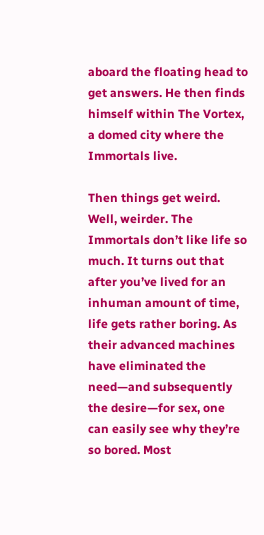aboard the floating head to get answers. He then finds himself within The Vortex, a domed city where the Immortals live.

Then things get weird. Well, weirder. The Immortals don’t like life so much. It turns out that after you’ve lived for an inhuman amount of time, life gets rather boring. As their advanced machines have eliminated the need—and subsequently the desire—for sex, one can easily see why they’re so bored. Most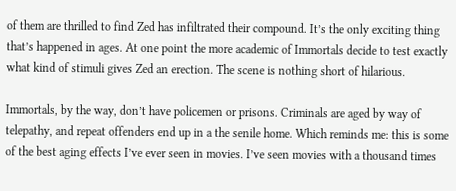of them are thrilled to find Zed has infiltrated their compound. It’s the only exciting thing that’s happened in ages. At one point the more academic of Immortals decide to test exactly what kind of stimuli gives Zed an erection. The scene is nothing short of hilarious.

Immortals, by the way, don’t have policemen or prisons. Criminals are aged by way of telepathy, and repeat offenders end up in a the senile home. Which reminds me: this is some of the best aging effects I’ve ever seen in movies. I’ve seen movies with a thousand times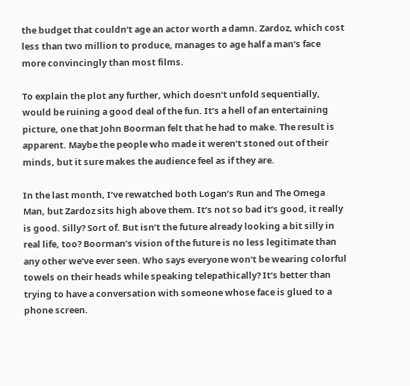the budget that couldn’t age an actor worth a damn. Zardoz, which cost less than two million to produce, manages to age half a man’s face more convincingly than most films.

To explain the plot any further, which doesn’t unfold sequentially, would be ruining a good deal of the fun. It’s a hell of an entertaining picture, one that John Boorman felt that he had to make. The result is apparent. Maybe the people who made it weren’t stoned out of their minds, but it sure makes the audience feel as if they are.

In the last month, I’ve rewatched both Logan’s Run and The Omega Man, but Zardoz sits high above them. It’s not so bad it’s good, it really is good. Silly? Sort of. But isn’t the future already looking a bit silly in real life, too? Boorman’s vision of the future is no less legitimate than any other we’ve ever seen. Who says everyone won’t be wearing colorful towels on their heads while speaking telepathically? It’s better than trying to have a conversation with someone whose face is glued to a phone screen.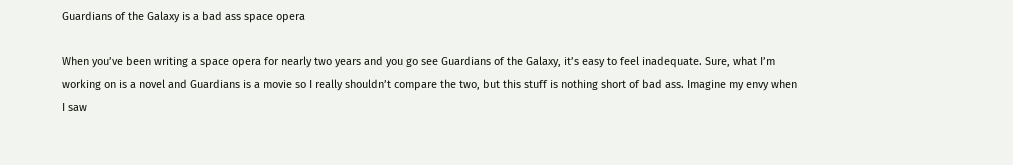Guardians of the Galaxy is a bad ass space opera

When you’ve been writing a space opera for nearly two years and you go see Guardians of the Galaxy, it’s easy to feel inadequate. Sure, what I’m working on is a novel and Guardians is a movie so I really shouldn’t compare the two, but this stuff is nothing short of bad ass. Imagine my envy when I saw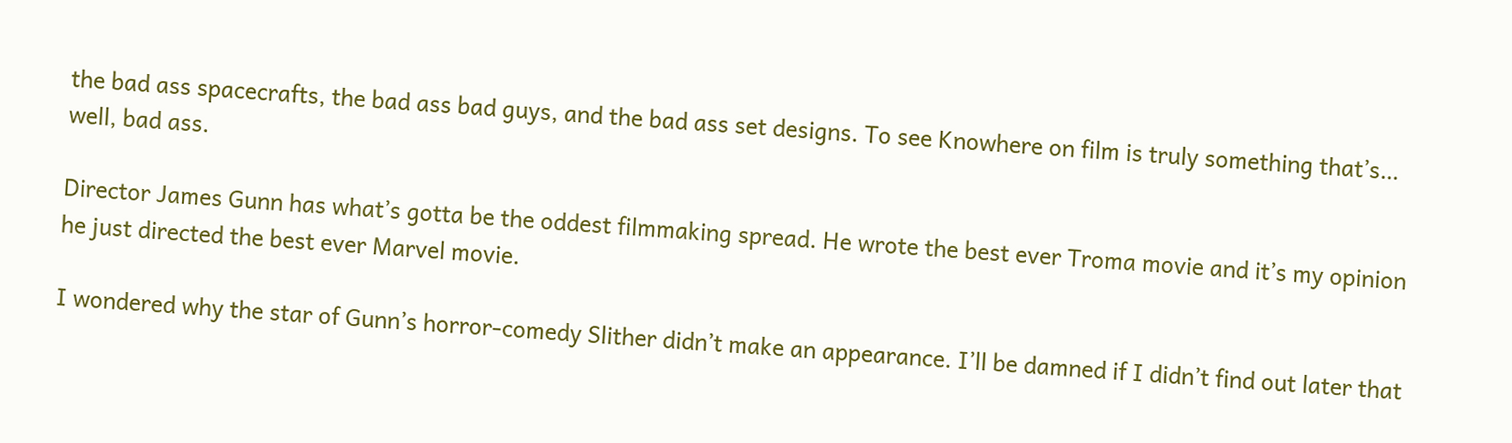the bad ass spacecrafts, the bad ass bad guys, and the bad ass set designs. To see Knowhere on film is truly something that’s… well, bad ass.

Director James Gunn has what’s gotta be the oddest filmmaking spread. He wrote the best ever Troma movie and it’s my opinion he just directed the best ever Marvel movie.

I wondered why the star of Gunn’s horror-comedy Slither didn’t make an appearance. I’ll be damned if I didn’t find out later that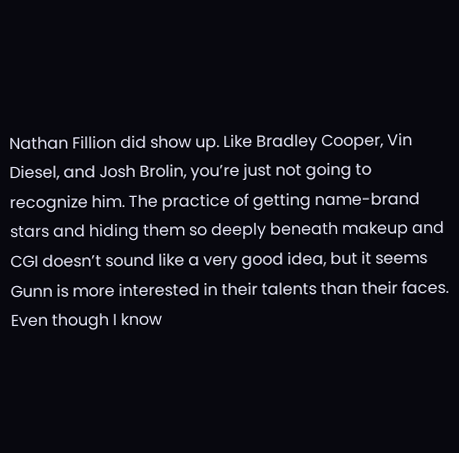Nathan Fillion did show up. Like Bradley Cooper, Vin Diesel, and Josh Brolin, you’re just not going to recognize him. The practice of getting name-brand stars and hiding them so deeply beneath makeup and CGI doesn’t sound like a very good idea, but it seems Gunn is more interested in their talents than their faces. Even though I know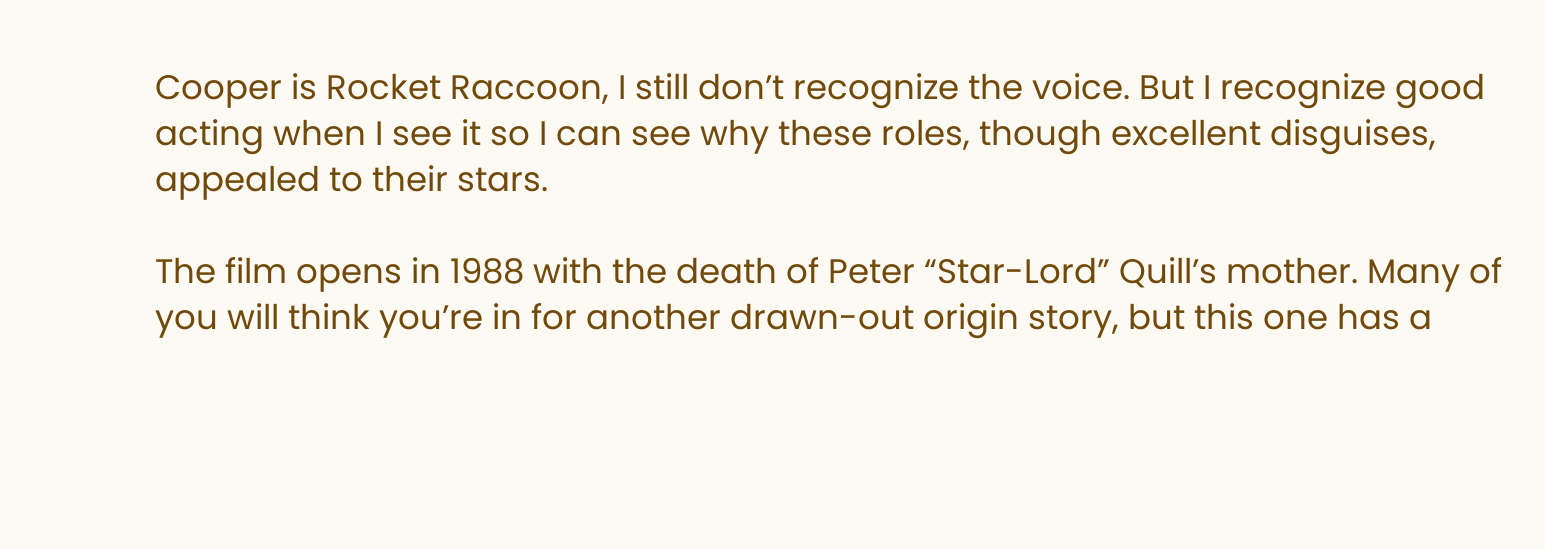Cooper is Rocket Raccoon, I still don’t recognize the voice. But I recognize good acting when I see it so I can see why these roles, though excellent disguises, appealed to their stars.

The film opens in 1988 with the death of Peter “Star-Lord” Quill’s mother. Many of you will think you’re in for another drawn-out origin story, but this one has a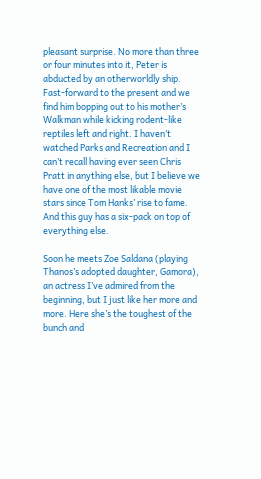pleasant surprise. No more than three or four minutes into it, Peter is abducted by an otherworldly ship. Fast-forward to the present and we find him bopping out to his mother’s Walkman while kicking rodent-like reptiles left and right. I haven’t watched Parks and Recreation and I can’t recall having ever seen Chris Pratt in anything else, but I believe we have one of the most likable movie stars since Tom Hanks’ rise to fame. And this guy has a six-pack on top of everything else.

Soon he meets Zoe Saldana (playing Thanos’s adopted daughter, Gamora), an actress I’ve admired from the beginning, but I just like her more and more. Here she’s the toughest of the bunch and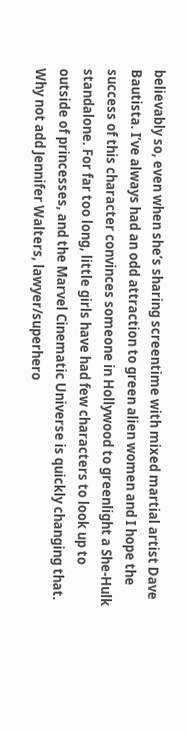believably so, even when she’s sharing screentime with mixed martial artist Dave Bautista. I’ve always had an odd attraction to green alien women and I hope the success of this character convinces someone in Hollywood to greenlight a She-Hulk standalone. For far too long, little girls have had few characters to look up to outside of princesses, and the Marvel Cinematic Universe is quickly changing that. Why not add Jennifer Walters, lawyer/superhero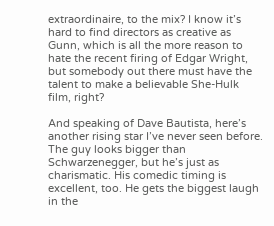extraordinaire, to the mix? I know it’s hard to find directors as creative as Gunn, which is all the more reason to hate the recent firing of Edgar Wright, but somebody out there must have the talent to make a believable She-Hulk film, right?

And speaking of Dave Bautista, here’s another rising star I’ve never seen before. The guy looks bigger than Schwarzenegger, but he’s just as charismatic. His comedic timing is excellent, too. He gets the biggest laugh in the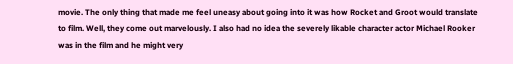movie. The only thing that made me feel uneasy about going into it was how Rocket and Groot would translate to film. Well, they come out marvelously. I also had no idea the severely likable character actor Michael Rooker was in the film and he might very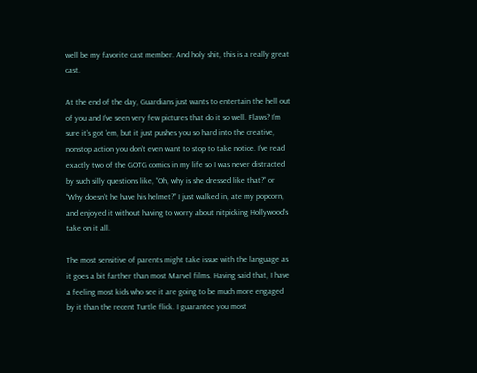well be my favorite cast member. And holy shit, this is a really great cast.

At the end of the day, Guardians just wants to entertain the hell out of you and I’ve seen very few pictures that do it so well. Flaws? I’m sure it’s got ’em, but it just pushes you so hard into the creative, nonstop action you don’t even want to stop to take notice. I’ve read exactly two of the GOTG comics in my life so I was never distracted by such silly questions like, “Oh, why is she dressed like that?” or “Why doesn’t he have his helmet?” I just walked in, ate my popcorn, and enjoyed it without having to worry about nitpicking Hollywood’s take on it all.

The most sensitive of parents might take issue with the language as it goes a bit farther than most Marvel films. Having said that, I have a feeling most kids who see it are going to be much more engaged by it than the recent Turtle flick. I guarantee you most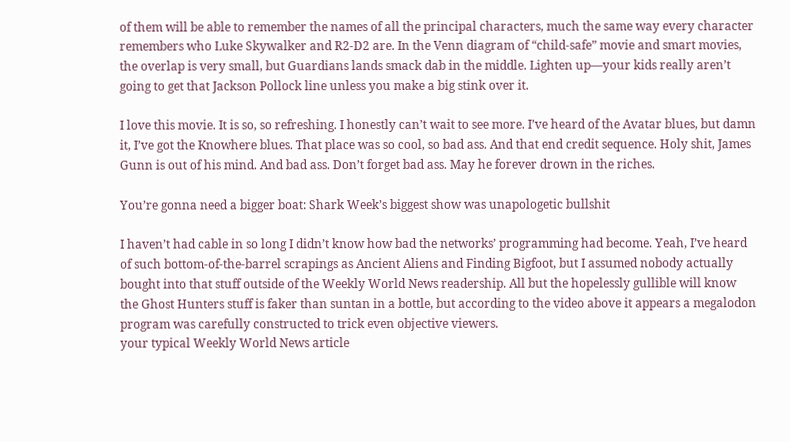of them will be able to remember the names of all the principal characters, much the same way every character remembers who Luke Skywalker and R2-D2 are. In the Venn diagram of “child-safe” movie and smart movies, the overlap is very small, but Guardians lands smack dab in the middle. Lighten up—your kids really aren’t going to get that Jackson Pollock line unless you make a big stink over it.

I love this movie. It is so, so refreshing. I honestly can’t wait to see more. I’ve heard of the Avatar blues, but damn it, I’ve got the Knowhere blues. That place was so cool, so bad ass. And that end credit sequence. Holy shit, James Gunn is out of his mind. And bad ass. Don’t forget bad ass. May he forever drown in the riches.

You’re gonna need a bigger boat: Shark Week’s biggest show was unapologetic bullshit

I haven’t had cable in so long I didn’t know how bad the networks’ programming had become. Yeah, I’ve heard of such bottom-of-the-barrel scrapings as Ancient Aliens and Finding Bigfoot, but I assumed nobody actually bought into that stuff outside of the Weekly World News readership. All but the hopelessly gullible will know the Ghost Hunters stuff is faker than suntan in a bottle, but according to the video above it appears a megalodon program was carefully constructed to trick even objective viewers.
your typical Weekly World News article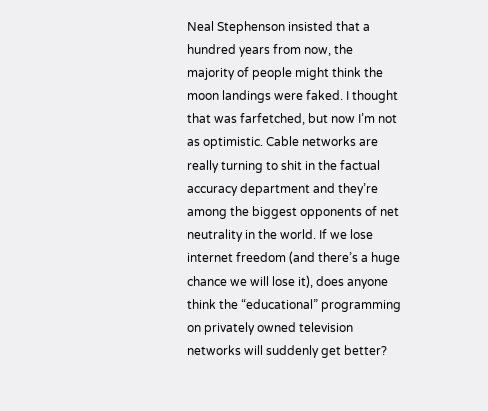Neal Stephenson insisted that a hundred years from now, the majority of people might think the moon landings were faked. I thought that was farfetched, but now I’m not as optimistic. Cable networks are really turning to shit in the factual accuracy department and they’re among the biggest opponents of net neutrality in the world. If we lose internet freedom (and there’s a huge chance we will lose it), does anyone think the “educational” programming on privately owned television networks will suddenly get better?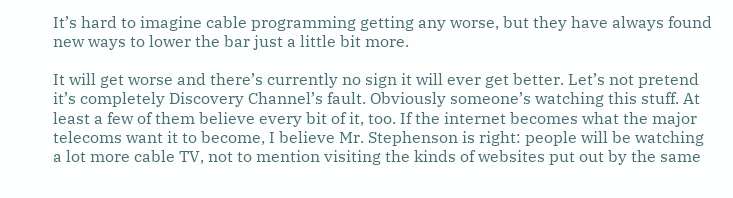It’s hard to imagine cable programming getting any worse, but they have always found new ways to lower the bar just a little bit more.

It will get worse and there’s currently no sign it will ever get better. Let’s not pretend it’s completely Discovery Channel’s fault. Obviously someone’s watching this stuff. At least a few of them believe every bit of it, too. If the internet becomes what the major telecoms want it to become, I believe Mr. Stephenson is right: people will be watching a lot more cable TV, not to mention visiting the kinds of websites put out by the same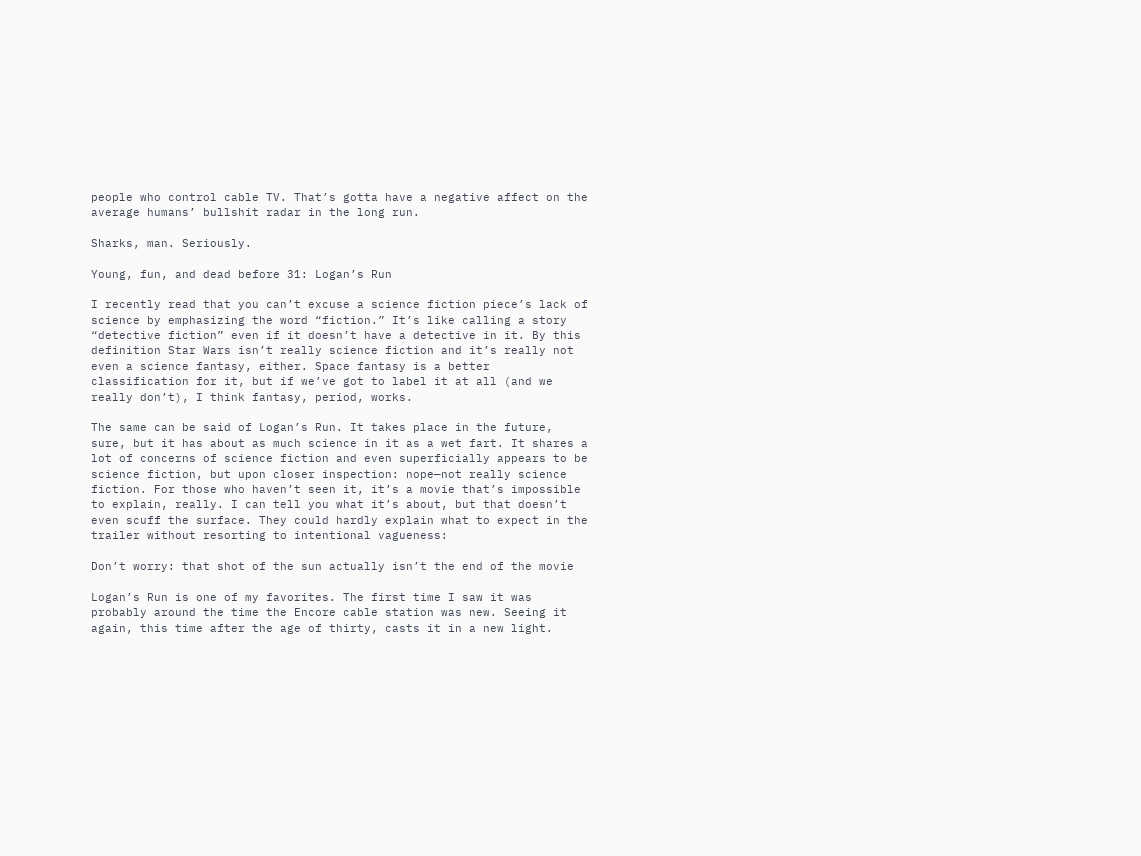people who control cable TV. That’s gotta have a negative affect on the average humans’ bullshit radar in the long run.

Sharks, man. Seriously.

Young, fun, and dead before 31: Logan’s Run

I recently read that you can’t excuse a science fiction piece’s lack of science by emphasizing the word “fiction.” It’s like calling a story “detective fiction” even if it doesn’t have a detective in it. By this definition Star Wars isn’t really science fiction and it’s really not even a science fantasy, either. Space fantasy is a better classification for it, but if we’ve got to label it at all (and we really don’t), I think fantasy, period, works.

The same can be said of Logan’s Run. It takes place in the future, sure, but it has about as much science in it as a wet fart. It shares a lot of concerns of science fiction and even superficially appears to be science fiction, but upon closer inspection: nope—not really science fiction. For those who haven’t seen it, it’s a movie that’s impossible to explain, really. I can tell you what it’s about, but that doesn’t even scuff the surface. They could hardly explain what to expect in the trailer without resorting to intentional vagueness:

Don’t worry: that shot of the sun actually isn’t the end of the movie

Logan’s Run is one of my favorites. The first time I saw it was probably around the time the Encore cable station was new. Seeing it again, this time after the age of thirty, casts it in a new light.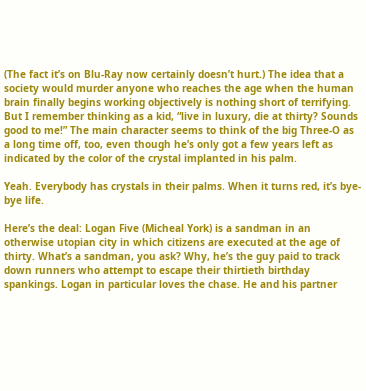(The fact it’s on Blu-Ray now certainly doesn’t hurt.) The idea that a society would murder anyone who reaches the age when the human brain finally begins working objectively is nothing short of terrifying. But I remember thinking as a kid, “live in luxury, die at thirty? Sounds good to me!” The main character seems to think of the big Three-O as a long time off, too, even though he’s only got a few years left as indicated by the color of the crystal implanted in his palm.

Yeah. Everybody has crystals in their palms. When it turns red, it’s bye-bye life.

Here’s the deal: Logan Five (Micheal York) is a sandman in an otherwise utopian city in which citizens are executed at the age of thirty. What’s a sandman, you ask? Why, he’s the guy paid to track down runners who attempt to escape their thirtieth birthday spankings. Logan in particular loves the chase. He and his partner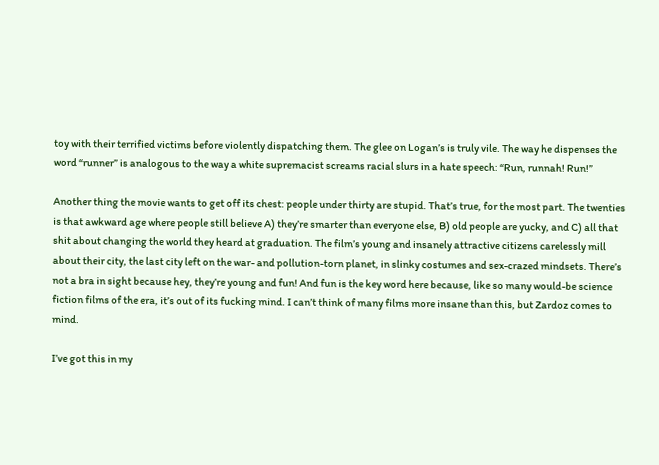toy with their terrified victims before violently dispatching them. The glee on Logan’s is truly vile. The way he dispenses the word “runner” is analogous to the way a white supremacist screams racial slurs in a hate speech: “Run, runnah! Run!”

Another thing the movie wants to get off its chest: people under thirty are stupid. That’s true, for the most part. The twenties is that awkward age where people still believe A) they’re smarter than everyone else, B) old people are yucky, and C) all that shit about changing the world they heard at graduation. The film’s young and insanely attractive citizens carelessly mill about their city, the last city left on the war- and pollution-torn planet, in slinky costumes and sex-crazed mindsets. There’s not a bra in sight because hey, they’re young and fun! And fun is the key word here because, like so many would-be science fiction films of the era, it’s out of its fucking mind. I can’t think of many films more insane than this, but Zardoz comes to mind.

I’ve got this in my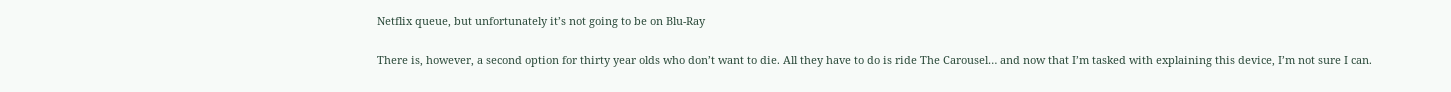Netflix queue, but unfortunately it’s not going to be on Blu-Ray

There is, however, a second option for thirty year olds who don’t want to die. All they have to do is ride The Carousel… and now that I’m tasked with explaining this device, I’m not sure I can.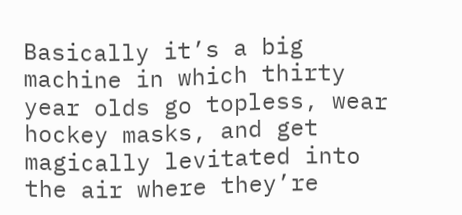Basically it’s a big machine in which thirty year olds go topless, wear hockey masks, and get magically levitated into the air where they’re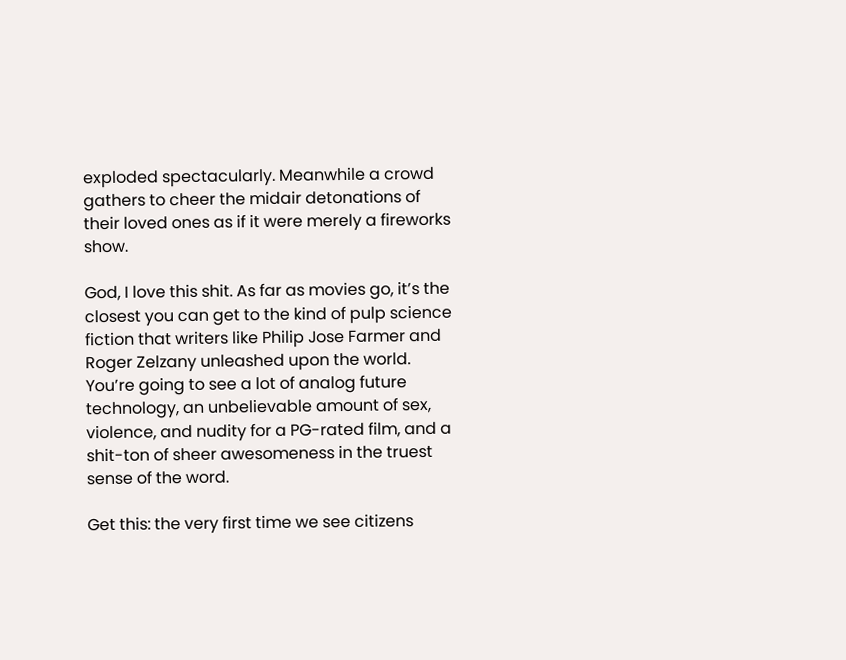exploded spectacularly. Meanwhile a crowd gathers to cheer the midair detonations of their loved ones as if it were merely a fireworks show.

God, I love this shit. As far as movies go, it’s the closest you can get to the kind of pulp science fiction that writers like Philip Jose Farmer and Roger Zelzany unleashed upon the world. You’re going to see a lot of analog future technology, an unbelievable amount of sex, violence, and nudity for a PG-rated film, and a shit-ton of sheer awesomeness in the truest sense of the word.

Get this: the very first time we see citizens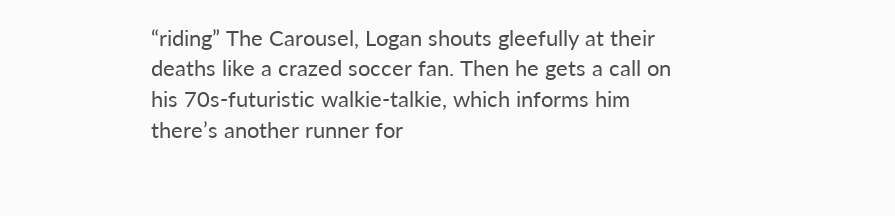“riding” The Carousel, Logan shouts gleefully at their deaths like a crazed soccer fan. Then he gets a call on his 70s-futuristic walkie-talkie, which informs him there’s another runner for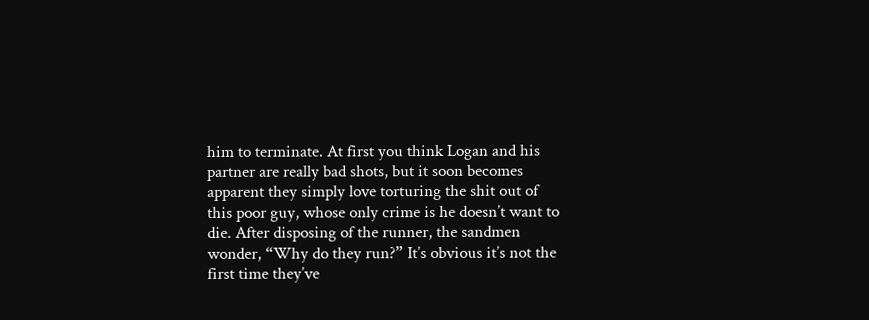him to terminate. At first you think Logan and his partner are really bad shots, but it soon becomes apparent they simply love torturing the shit out of this poor guy, whose only crime is he doesn’t want to die. After disposing of the runner, the sandmen wonder, “Why do they run?” It’s obvious it’s not the first time they’ve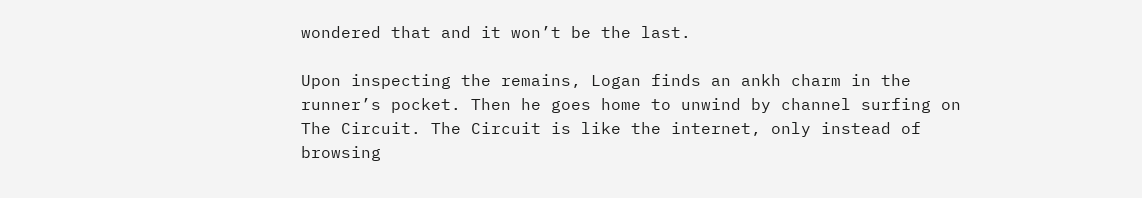wondered that and it won’t be the last.

Upon inspecting the remains, Logan finds an ankh charm in the runner’s pocket. Then he goes home to unwind by channel surfing on The Circuit. The Circuit is like the internet, only instead of browsing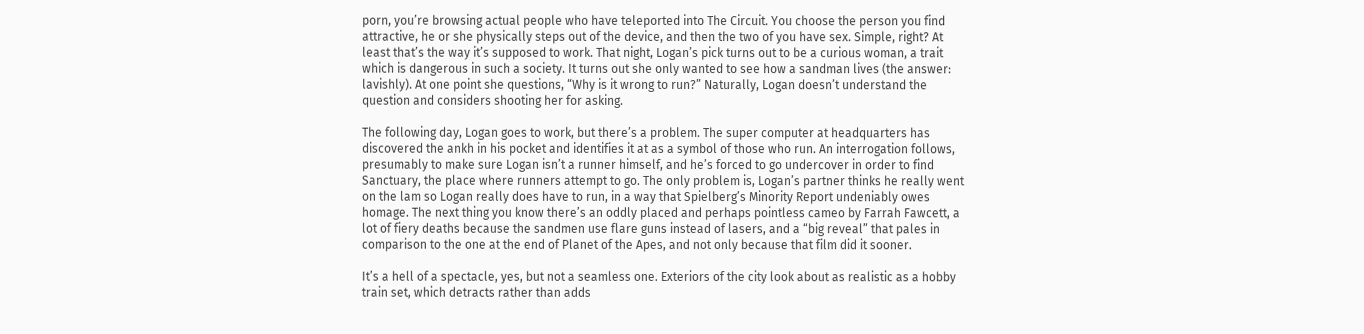porn, you’re browsing actual people who have teleported into The Circuit. You choose the person you find attractive, he or she physically steps out of the device, and then the two of you have sex. Simple, right? At least that’s the way it’s supposed to work. That night, Logan’s pick turns out to be a curious woman, a trait which is dangerous in such a society. It turns out she only wanted to see how a sandman lives (the answer: lavishly). At one point she questions, “Why is it wrong to run?” Naturally, Logan doesn’t understand the question and considers shooting her for asking.

The following day, Logan goes to work, but there’s a problem. The super computer at headquarters has discovered the ankh in his pocket and identifies it at as a symbol of those who run. An interrogation follows, presumably to make sure Logan isn’t a runner himself, and he’s forced to go undercover in order to find Sanctuary, the place where runners attempt to go. The only problem is, Logan’s partner thinks he really went on the lam so Logan really does have to run, in a way that Spielberg’s Minority Report undeniably owes homage. The next thing you know there’s an oddly placed and perhaps pointless cameo by Farrah Fawcett, a lot of fiery deaths because the sandmen use flare guns instead of lasers, and a “big reveal” that pales in comparison to the one at the end of Planet of the Apes, and not only because that film did it sooner.

It’s a hell of a spectacle, yes, but not a seamless one. Exteriors of the city look about as realistic as a hobby train set, which detracts rather than adds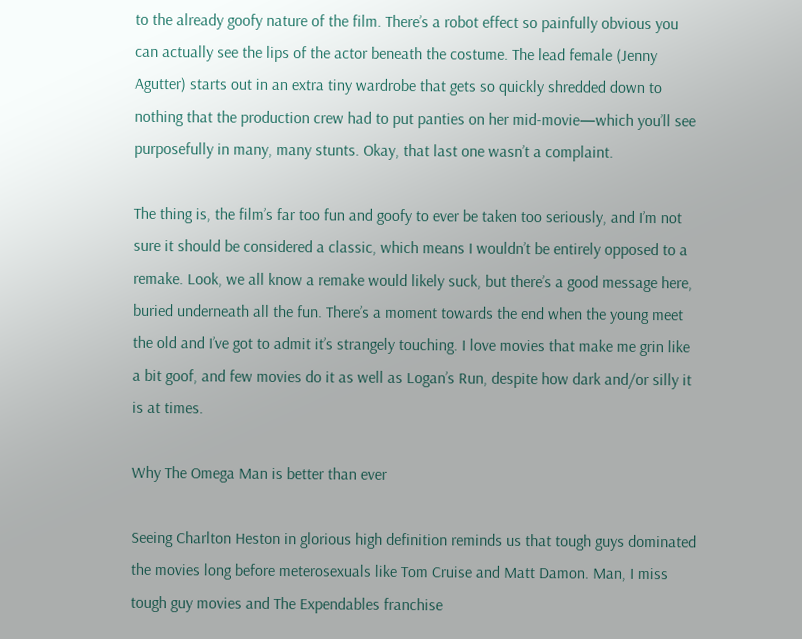to the already goofy nature of the film. There’s a robot effect so painfully obvious you can actually see the lips of the actor beneath the costume. The lead female (Jenny Agutter) starts out in an extra tiny wardrobe that gets so quickly shredded down to nothing that the production crew had to put panties on her mid-movie—which you’ll see purposefully in many, many stunts. Okay, that last one wasn’t a complaint.

The thing is, the film’s far too fun and goofy to ever be taken too seriously, and I’m not sure it should be considered a classic, which means I wouldn’t be entirely opposed to a remake. Look, we all know a remake would likely suck, but there’s a good message here, buried underneath all the fun. There’s a moment towards the end when the young meet the old and I’ve got to admit it’s strangely touching. I love movies that make me grin like a bit goof, and few movies do it as well as Logan’s Run, despite how dark and/or silly it is at times.

Why The Omega Man is better than ever

Seeing Charlton Heston in glorious high definition reminds us that tough guys dominated the movies long before meterosexuals like Tom Cruise and Matt Damon. Man, I miss tough guy movies and The Expendables franchise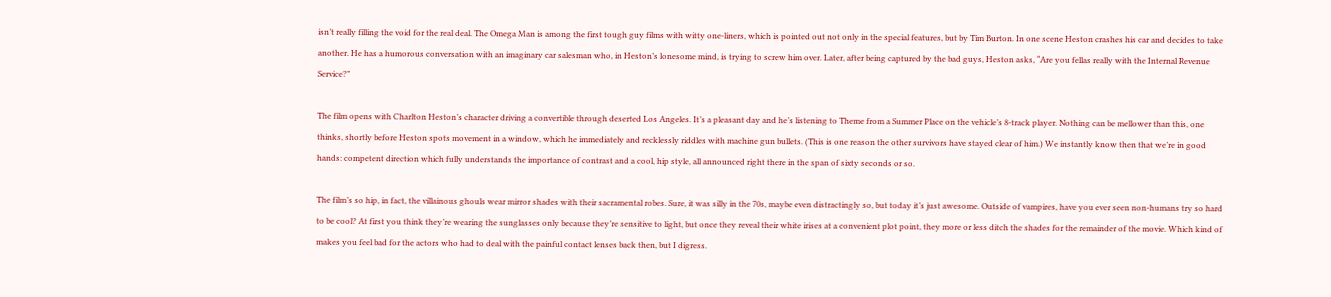isn’t really filling the void for the real deal. The Omega Man is among the first tough guy films with witty one-liners, which is pointed out not only in the special features, but by Tim Burton. In one scene Heston crashes his car and decides to take another. He has a humorous conversation with an imaginary car salesman who, in Heston’s lonesome mind, is trying to screw him over. Later, after being captured by the bad guys, Heston asks, “Are you fellas really with the Internal Revenue Service?”

The film opens with Charlton Heston’s character driving a convertible through deserted Los Angeles. It’s a pleasant day and he’s listening to Theme from a Summer Place on the vehicle’s 8-track player. Nothing can be mellower than this, one thinks, shortly before Heston spots movement in a window, which he immediately and recklessly riddles with machine gun bullets. (This is one reason the other survivors have stayed clear of him.) We instantly know then that we’re in good hands: competent direction which fully understands the importance of contrast and a cool, hip style, all announced right there in the span of sixty seconds or so.

The film’s so hip, in fact, the villainous ghouls wear mirror shades with their sacramental robes. Sure, it was silly in the 70s, maybe even distractingly so, but today it’s just awesome. Outside of vampires, have you ever seen non-humans try so hard to be cool? At first you think they’re wearing the sunglasses only because they’re sensitive to light, but once they reveal their white irises at a convenient plot point, they more or less ditch the shades for the remainder of the movie. Which kind of makes you feel bad for the actors who had to deal with the painful contact lenses back then, but I digress.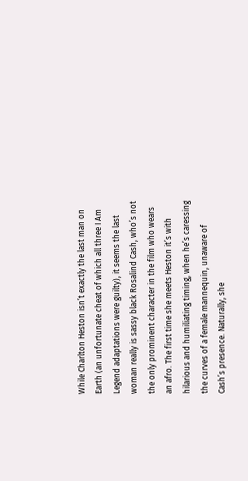While Charlton Heston isn’t exactly the last man on Earth (an unfortunate cheat of which all three I Am Legend adaptations were guilty), it seems the last woman really is sassy black Rosalind Cash, who’s not the only prominent character in the film who wears an afro. The first time she meets Heston it’s with hilarious and humiliating timing, when he’s caressing the curves of a female mannequin, unaware of Cash’s presence. Naturally, she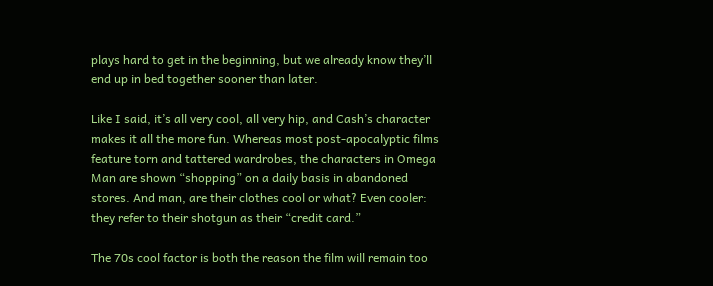plays hard to get in the beginning, but we already know they’ll end up in bed together sooner than later.

Like I said, it’s all very cool, all very hip, and Cash’s character makes it all the more fun. Whereas most post-apocalyptic films feature torn and tattered wardrobes, the characters in Omega Man are shown “shopping” on a daily basis in abandoned stores. And man, are their clothes cool or what? Even cooler: they refer to their shotgun as their “credit card.”

The 70s cool factor is both the reason the film will remain too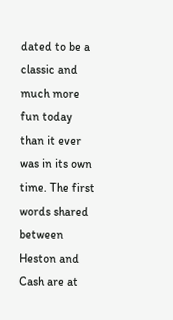dated to be a classic and much more fun today than it ever was in its own time. The first words shared between Heston and Cash are at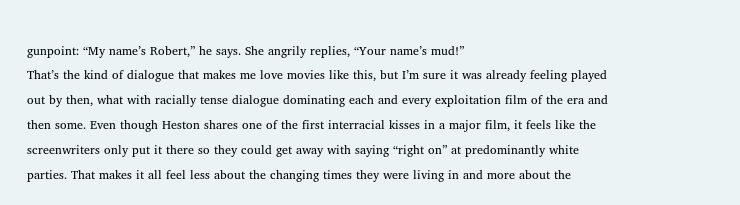gunpoint: “My name’s Robert,” he says. She angrily replies, “Your name’s mud!”
That’s the kind of dialogue that makes me love movies like this, but I’m sure it was already feeling played out by then, what with racially tense dialogue dominating each and every exploitation film of the era and then some. Even though Heston shares one of the first interracial kisses in a major film, it feels like the screenwriters only put it there so they could get away with saying “right on” at predominantly white parties. That makes it all feel less about the changing times they were living in and more about the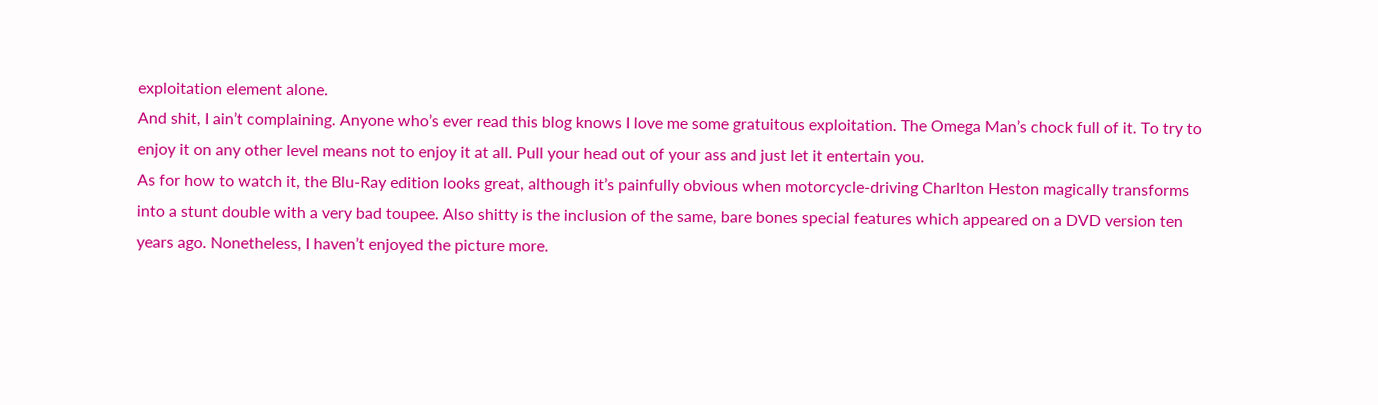exploitation element alone.
And shit, I ain’t complaining. Anyone who’s ever read this blog knows I love me some gratuitous exploitation. The Omega Man’s chock full of it. To try to enjoy it on any other level means not to enjoy it at all. Pull your head out of your ass and just let it entertain you.
As for how to watch it, the Blu-Ray edition looks great, although it’s painfully obvious when motorcycle-driving Charlton Heston magically transforms into a stunt double with a very bad toupee. Also shitty is the inclusion of the same, bare bones special features which appeared on a DVD version ten years ago. Nonetheless, I haven’t enjoyed the picture more.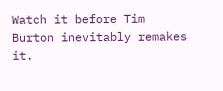Watch it before Tim Burton inevitably remakes it.